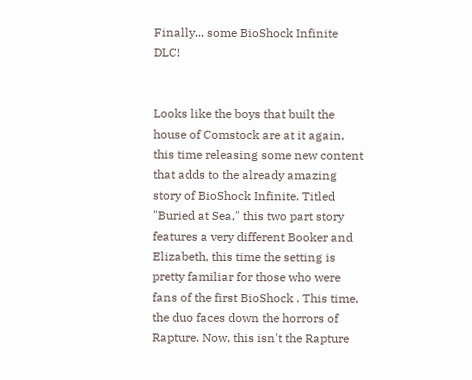Finally... some BioShock Infinite DLC!


Looks like the boys that built the house of Comstock are at it again, this time releasing some new content that adds to the already amazing story of BioShock Infinite. Titled "Buried at Sea," this two part story features a very different Booker and Elizabeth, this time the setting is pretty familiar for those who were fans of the first BioShock . This time, the duo faces down the horrors of Rapture. Now, this isn't the Rapture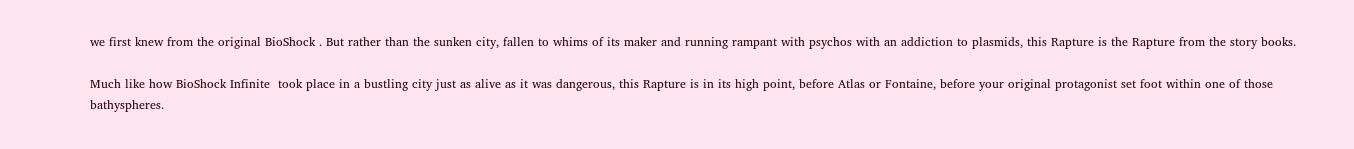we first knew from the original BioShock . But rather than the sunken city, fallen to whims of its maker and running rampant with psychos with an addiction to plasmids, this Rapture is the Rapture from the story books.

Much like how BioShock Infinite  took place in a bustling city just as alive as it was dangerous, this Rapture is in its high point, before Atlas or Fontaine, before your original protagonist set foot within one of those bathyspheres.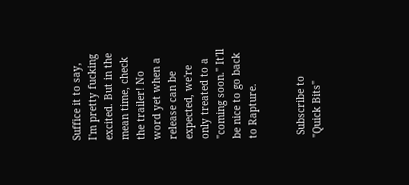Suffice it to say, I'm pretty fucking excited. But in the mean time, check the trailer! No word yet when a release can be expected, we're only treated to a "coming soon." It'll be nice to go back to Rapture.


 Subscribe to "Quick Bits"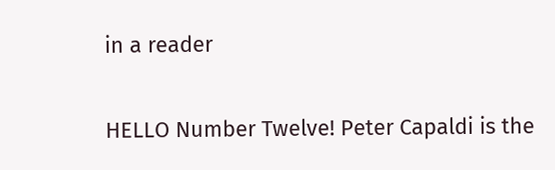in a reader

HELLO Number Twelve! Peter Capaldi is the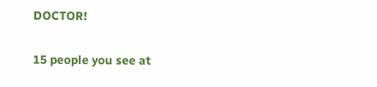DOCTOR!

15 people you see at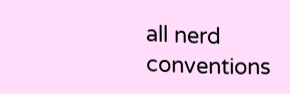all nerd conventions